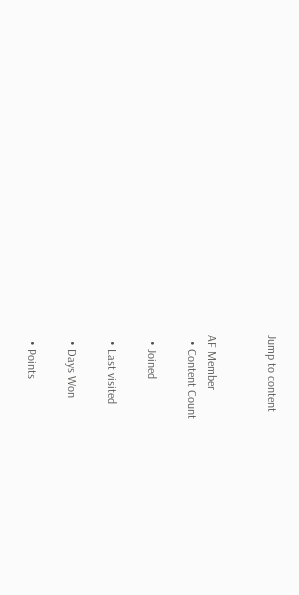Jump to content


AF Member
  • Content Count

  • Joined

  • Last visited

  • Days Won

  • Points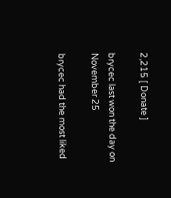2,215 [ Donate ]

brycec last won the day on November 25

brycec had the most liked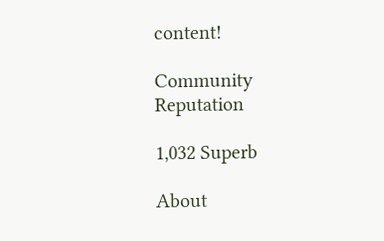content!

Community Reputation

1,032 Superb

About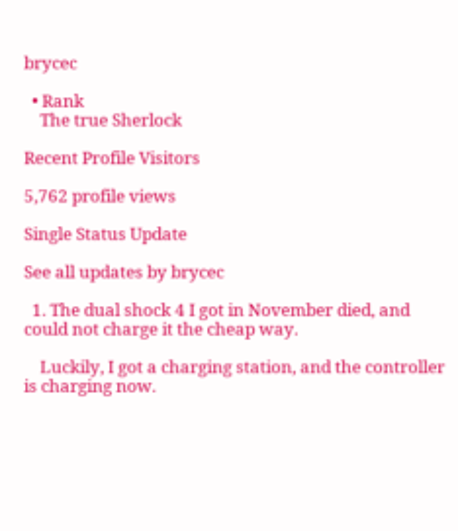brycec

  • Rank
    The true Sherlock

Recent Profile Visitors

5,762 profile views

Single Status Update

See all updates by brycec

  1. The dual shock 4 I got in November died, and could not charge it the cheap way.

    Luckily, I got a charging station, and the controller is charging now.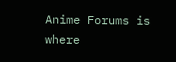Anime Forums is where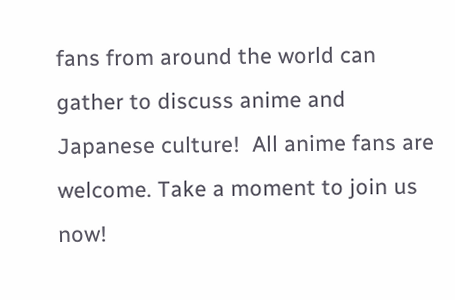fans from around the world can gather to discuss anime and Japanese culture!  All anime fans are welcome. Take a moment to join us now!